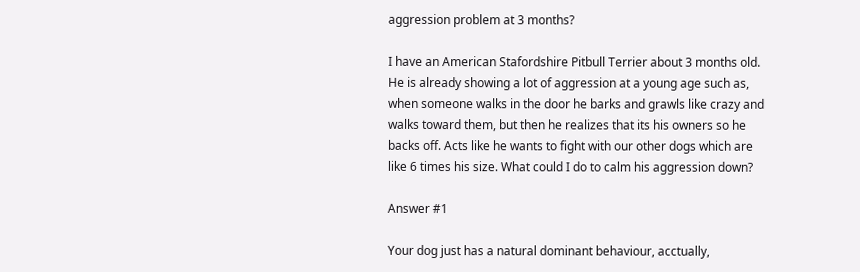aggression problem at 3 months?

I have an American Stafordshire Pitbull Terrier about 3 months old. He is already showing a lot of aggression at a young age such as, when someone walks in the door he barks and grawls like crazy and walks toward them, but then he realizes that its his owners so he backs off. Acts like he wants to fight with our other dogs which are like 6 times his size. What could I do to calm his aggression down?

Answer #1

Your dog just has a natural dominant behaviour, acctually,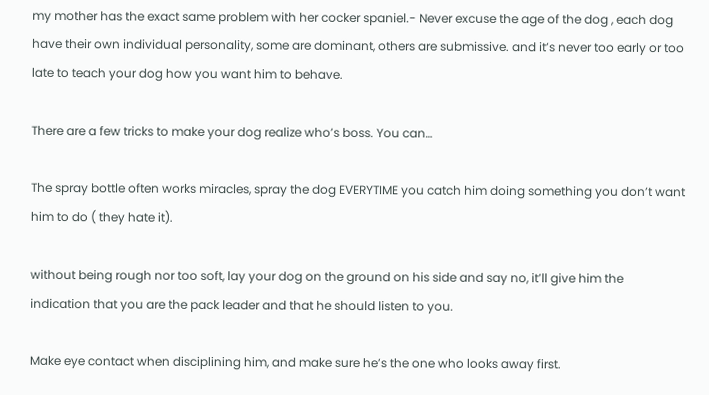my mother has the exact same problem with her cocker spaniel.- Never excuse the age of the dog , each dog have their own individual personality, some are dominant, others are submissive. and it’s never too early or too late to teach your dog how you want him to behave.

There are a few tricks to make your dog realize who’s boss. You can…

The spray bottle often works miracles, spray the dog EVERYTIME you catch him doing something you don’t want him to do ( they hate it).

without being rough nor too soft, lay your dog on the ground on his side and say no, it’ll give him the indication that you are the pack leader and that he should listen to you.

Make eye contact when disciplining him, and make sure he’s the one who looks away first.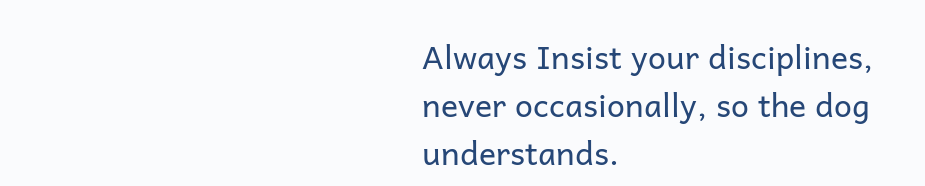Always Insist your disciplines, never occasionally, so the dog understands.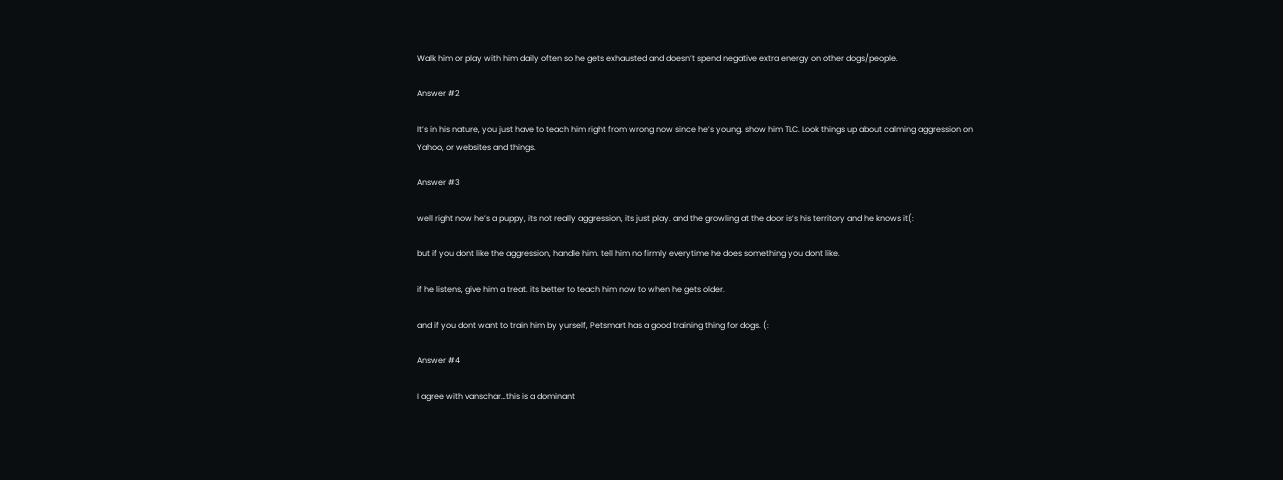Walk him or play with him daily often so he gets exhausted and doesn’t spend negative extra energy on other dogs/people.

Answer #2

It’s in his nature, you just have to teach him right from wrong now since he’s young. show him TLC. Look things up about calming aggression on Yahoo, or websites and things.

Answer #3

well right now he’s a puppy, its not really aggression, its just play. and the growling at the door is’s his territory and he knows it(:

but if you dont like the aggression, handle him. tell him no firmly everytime he does something you dont like.

if he listens, give him a treat. its better to teach him now to when he gets older.

and if you dont want to train him by yurself, Petsmart has a good training thing for dogs. (:

Answer #4

I agree with vanschar…this is a dominant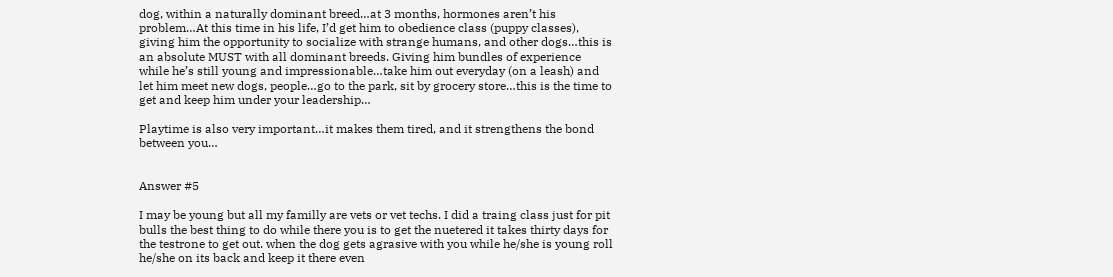dog, within a naturally dominant breed…at 3 months, hormones aren’t his problem…At this time in his life, I’d get him to obedience class (puppy classes), giving him the opportunity to socialize with strange humans, and other dogs…this is an absolute MUST with all dominant breeds. Giving him bundles of experience while he’s still young and impressionable…take him out everyday (on a leash) and let him meet new dogs, people…go to the park, sit by grocery store…this is the time to get and keep him under your leadership…

Playtime is also very important…it makes them tired, and it strengthens the bond between you…


Answer #5

I may be young but all my familly are vets or vet techs. I did a traing class just for pit bulls the best thing to do while there you is to get the nuetered it takes thirty days for the testrone to get out. when the dog gets agrasive with you while he/she is young roll he/she on its back and keep it there even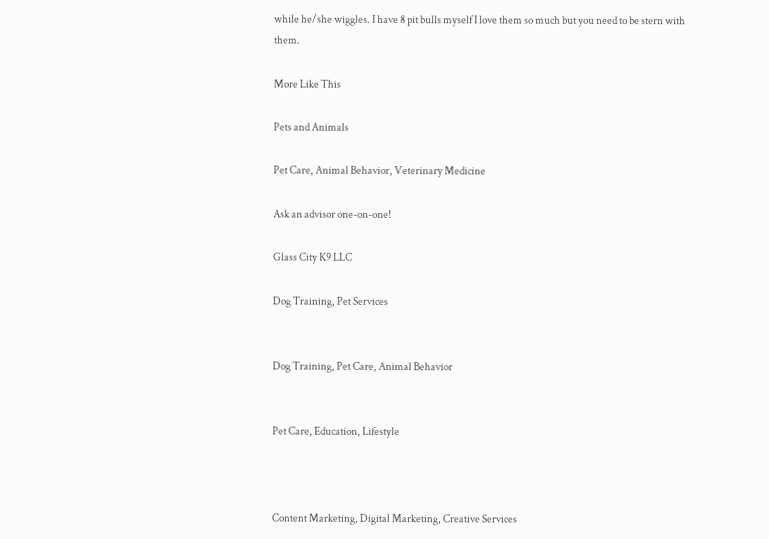while he/she wiggles. I have 8 pit bulls myself I love them so much but you need to be stern with them.

More Like This

Pets and Animals

Pet Care, Animal Behavior, Veterinary Medicine

Ask an advisor one-on-one!

Glass City K9 LLC

Dog Training, Pet Services


Dog Training, Pet Care, Animal Behavior


Pet Care, Education, Lifestyle



Content Marketing, Digital Marketing, Creative Services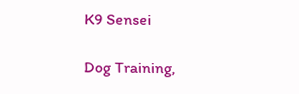K9 Sensei

Dog Training,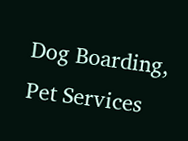Dog Boarding, Pet Services